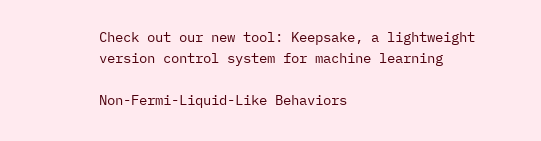Check out our new tool: Keepsake, a lightweight version control system for machine learning

Non-Fermi-Liquid-Like Behaviors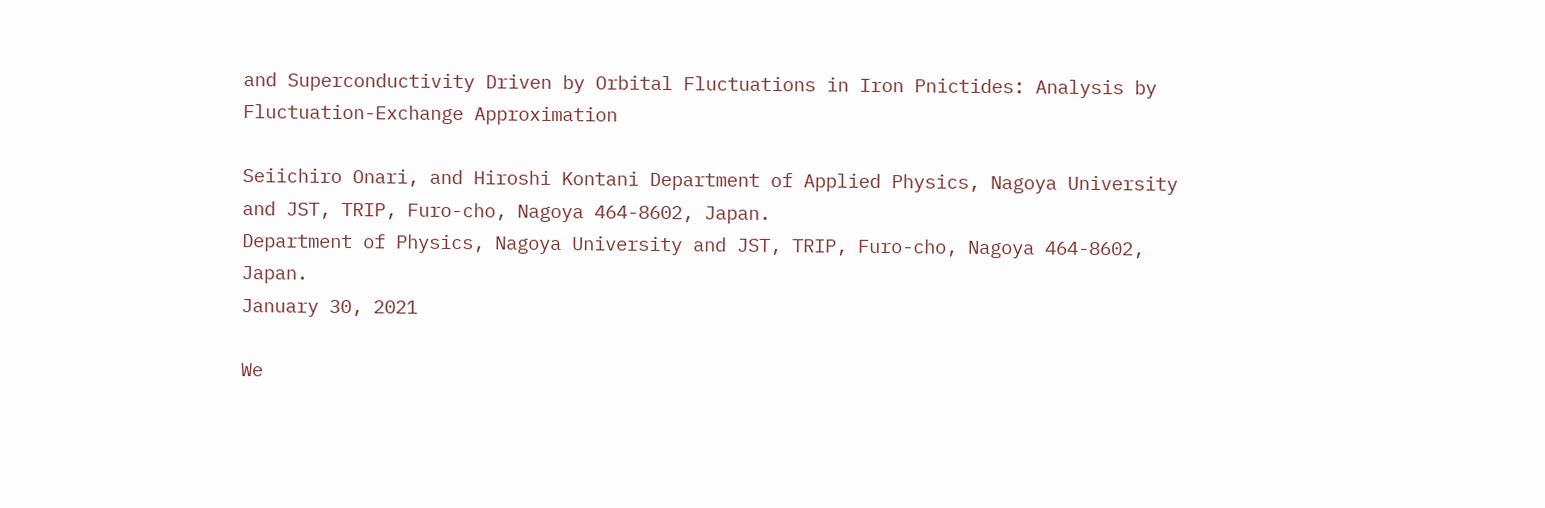and Superconductivity Driven by Orbital Fluctuations in Iron Pnictides: Analysis by Fluctuation-Exchange Approximation

Seiichiro Onari, and Hiroshi Kontani Department of Applied Physics, Nagoya University and JST, TRIP, Furo-cho, Nagoya 464-8602, Japan.
Department of Physics, Nagoya University and JST, TRIP, Furo-cho, Nagoya 464-8602, Japan.
January 30, 2021

We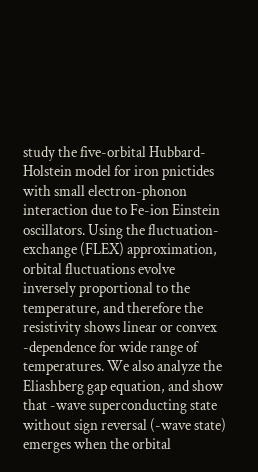study the five-orbital Hubbard-Holstein model for iron pnictides with small electron-phonon interaction due to Fe-ion Einstein oscillators. Using the fluctuation-exchange (FLEX) approximation, orbital fluctuations evolve inversely proportional to the temperature, and therefore the resistivity shows linear or convex -dependence for wide range of temperatures. We also analyze the Eliashberg gap equation, and show that -wave superconducting state without sign reversal (-wave state) emerges when the orbital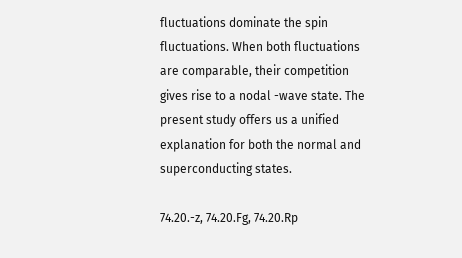fluctuations dominate the spin fluctuations. When both fluctuations are comparable, their competition gives rise to a nodal -wave state. The present study offers us a unified explanation for both the normal and superconducting states.

74.20.-z, 74.20.Fg, 74.20.Rp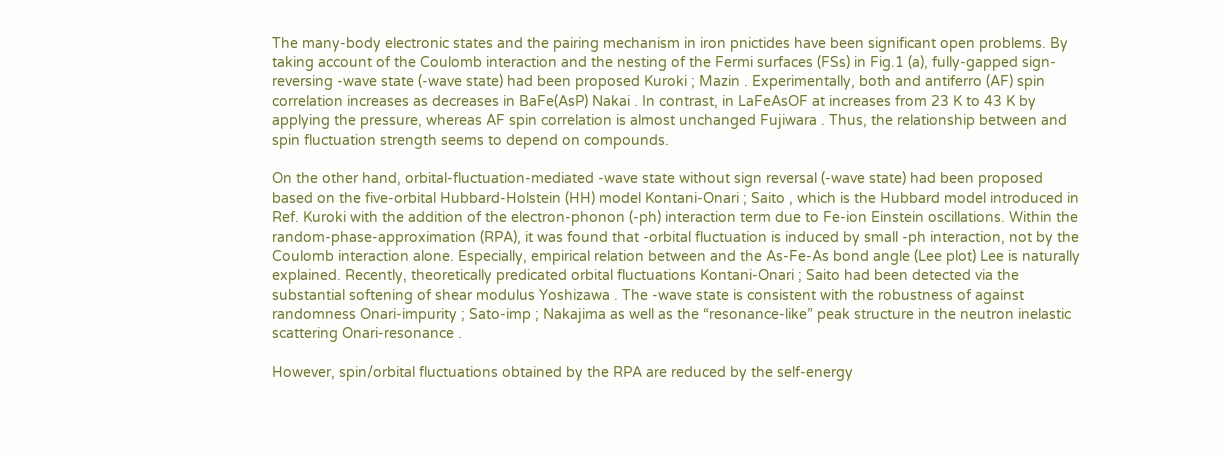The many-body electronic states and the pairing mechanism in iron pnictides have been significant open problems. By taking account of the Coulomb interaction and the nesting of the Fermi surfaces (FSs) in Fig.1 (a), fully-gapped sign-reversing -wave state (-wave state) had been proposed Kuroki ; Mazin . Experimentally, both and antiferro (AF) spin correlation increases as decreases in BaFe(AsP) Nakai . In contrast, in LaFeAsOF at increases from 23 K to 43 K by applying the pressure, whereas AF spin correlation is almost unchanged Fujiwara . Thus, the relationship between and spin fluctuation strength seems to depend on compounds.

On the other hand, orbital-fluctuation-mediated -wave state without sign reversal (-wave state) had been proposed based on the five-orbital Hubbard-Holstein (HH) model Kontani-Onari ; Saito , which is the Hubbard model introduced in Ref. Kuroki with the addition of the electron-phonon (-ph) interaction term due to Fe-ion Einstein oscillations. Within the random-phase-approximation (RPA), it was found that -orbital fluctuation is induced by small -ph interaction, not by the Coulomb interaction alone. Especially, empirical relation between and the As-Fe-As bond angle (Lee plot) Lee is naturally explained. Recently, theoretically predicated orbital fluctuations Kontani-Onari ; Saito had been detected via the substantial softening of shear modulus Yoshizawa . The -wave state is consistent with the robustness of against randomness Onari-impurity ; Sato-imp ; Nakajima as well as the “resonance-like” peak structure in the neutron inelastic scattering Onari-resonance .

However, spin/orbital fluctuations obtained by the RPA are reduced by the self-energy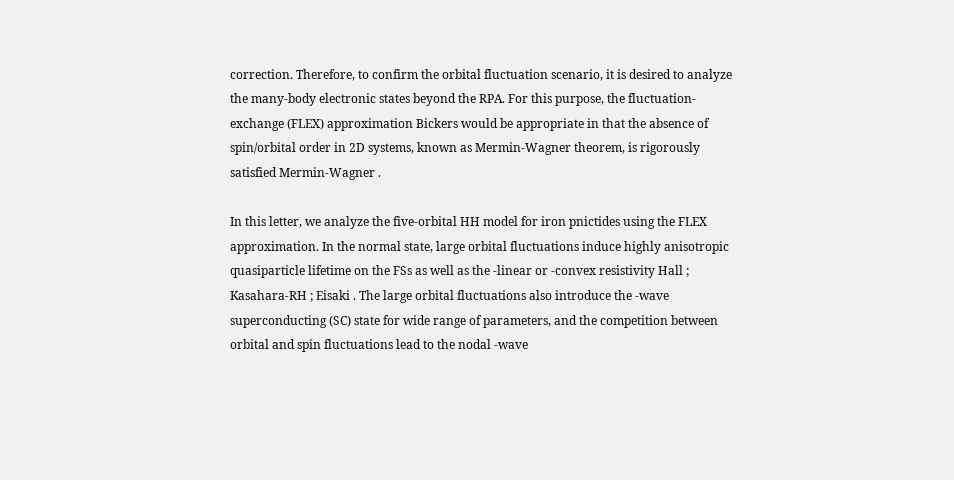correction. Therefore, to confirm the orbital fluctuation scenario, it is desired to analyze the many-body electronic states beyond the RPA. For this purpose, the fluctuation-exchange (FLEX) approximation Bickers would be appropriate in that the absence of spin/orbital order in 2D systems, known as Mermin-Wagner theorem, is rigorously satisfied Mermin-Wagner .

In this letter, we analyze the five-orbital HH model for iron pnictides using the FLEX approximation. In the normal state, large orbital fluctuations induce highly anisotropic quasiparticle lifetime on the FSs as well as the -linear or -convex resistivity Hall ; Kasahara-RH ; Eisaki . The large orbital fluctuations also introduce the -wave superconducting (SC) state for wide range of parameters, and the competition between orbital and spin fluctuations lead to the nodal -wave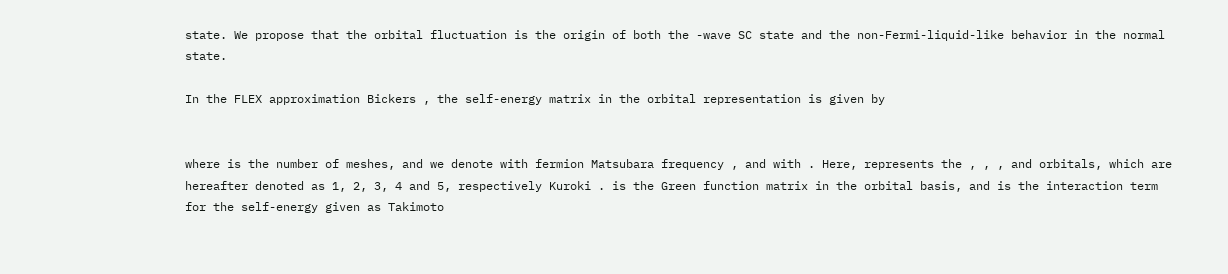state. We propose that the orbital fluctuation is the origin of both the -wave SC state and the non-Fermi-liquid-like behavior in the normal state.

In the FLEX approximation Bickers , the self-energy matrix in the orbital representation is given by


where is the number of meshes, and we denote with fermion Matsubara frequency , and with . Here, represents the , , , and orbitals, which are hereafter denoted as 1, 2, 3, 4 and 5, respectively Kuroki . is the Green function matrix in the orbital basis, and is the interaction term for the self-energy given as Takimoto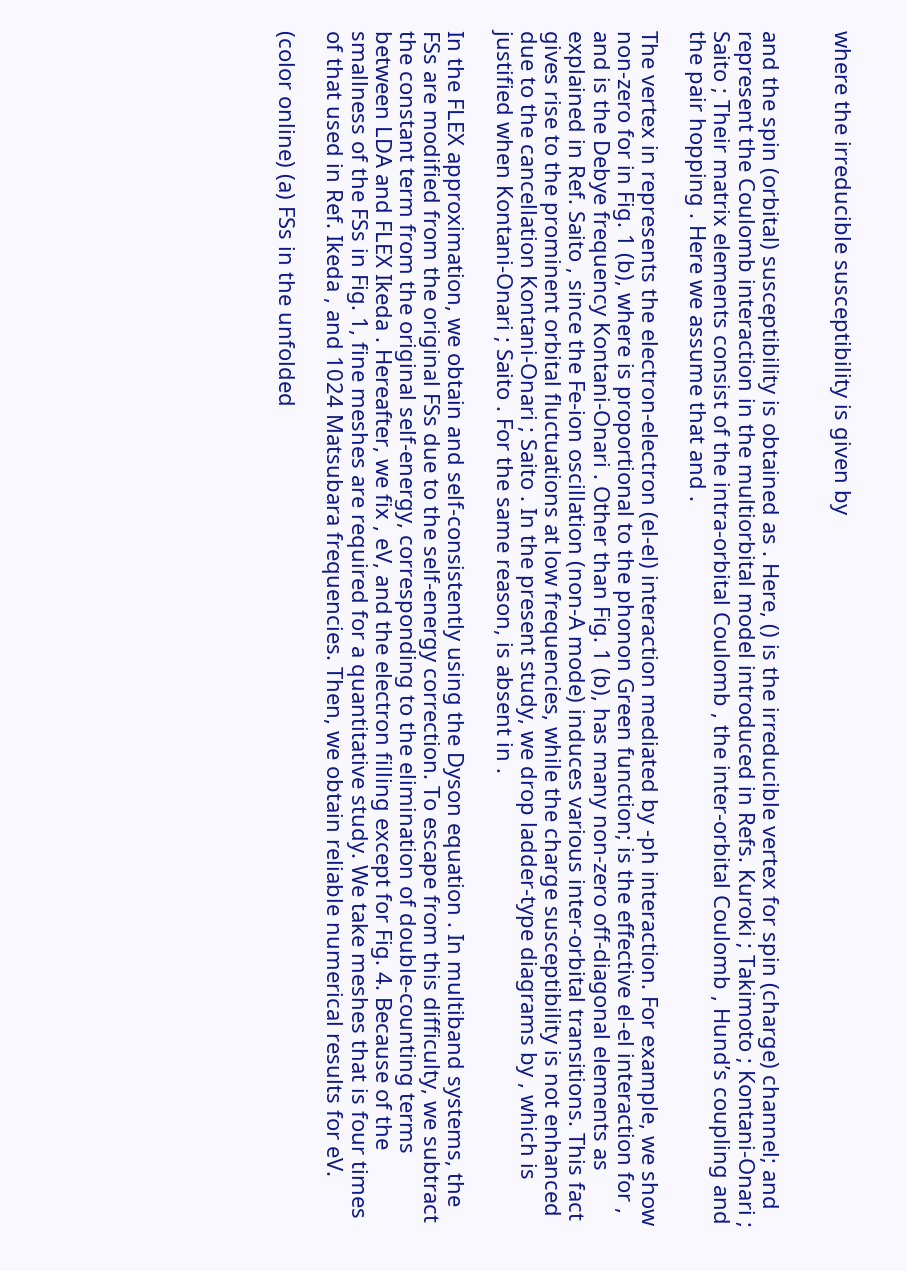where the irreducible susceptibility is given by


and the spin (orbital) susceptibility is obtained as . Here, () is the irreducible vertex for spin (charge) channel; and represent the Coulomb interaction in the multiorbital model introduced in Refs. Kuroki ; Takimoto ; Kontani-Onari ; Saito ; Their matrix elements consist of the intra-orbital Coulomb , the inter-orbital Coulomb , Hund’s coupling and the pair hopping . Here we assume that and .

The vertex in represents the electron-electron (el-el) interaction mediated by -ph interaction. For example, we show non-zero for in Fig. 1 (b), where is proportional to the phonon Green function; is the effective el-el interaction for , and is the Debye frequency Kontani-Onari . Other than Fig. 1 (b), has many non-zero off-diagonal elements as explained in Ref. Saito , since the Fe-ion oscillation (non-A mode) induces various inter-orbital transitions. This fact gives rise to the prominent orbital fluctuations at low frequencies, while the charge susceptibility is not enhanced due to the cancellation Kontani-Onari ; Saito . In the present study, we drop ladder-type diagrams by , which is justified when Kontani-Onari ; Saito . For the same reason, is absent in .

In the FLEX approximation, we obtain and self-consistently using the Dyson equation . In multiband systems, the FSs are modified from the original FSs due to the self-energy correction. To escape from this difficulty, we subtract the constant term from the original self-energy, corresponding to the elimination of double-counting terms between LDA and FLEX Ikeda . Hereafter, we fix , eV, and the electron filling except for Fig. 4. Because of the smallness of the FSs in Fig. 1, fine meshes are required for a quantitative study. We take meshes that is four times of that used in Ref. Ikeda , and 1024 Matsubara frequencies. Then, we obtain reliable numerical results for eV.

(color online) (a) FSs in the unfolded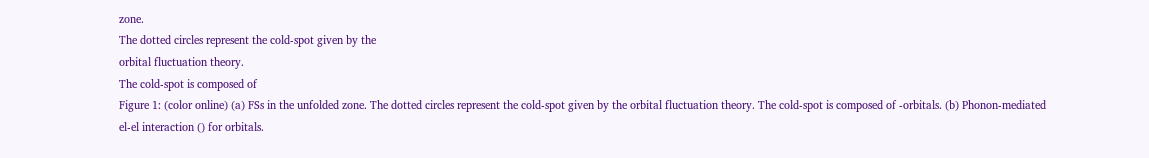zone.
The dotted circles represent the cold-spot given by the
orbital fluctuation theory.
The cold-spot is composed of
Figure 1: (color online) (a) FSs in the unfolded zone. The dotted circles represent the cold-spot given by the orbital fluctuation theory. The cold-spot is composed of -orbitals. (b) Phonon-mediated el-el interaction () for orbitals.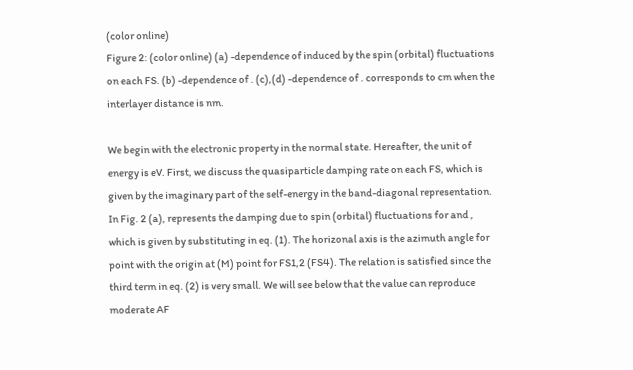(color online)
Figure 2: (color online) (a) -dependence of induced by the spin (orbital) fluctuations on each FS. (b) -dependence of . (c),(d) -dependence of . corresponds to cm when the interlayer distance is nm.

We begin with the electronic property in the normal state. Hereafter, the unit of energy is eV. First, we discuss the quasiparticle damping rate on each FS, which is given by the imaginary part of the self-energy in the band-diagonal representation. In Fig. 2 (a), represents the damping due to spin (orbital) fluctuations for and , which is given by substituting in eq. (1). The horizonal axis is the azimuth angle for point with the origin at (M) point for FS1,2 (FS4). The relation is satisfied since the third term in eq. (2) is very small. We will see below that the value can reproduce moderate AF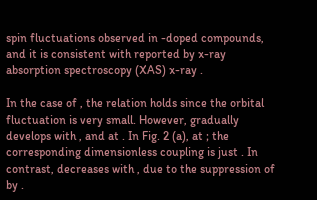spin fluctuations observed in -doped compounds, and it is consistent with reported by x-ray absorption spectroscopy (XAS) x-ray .

In the case of , the relation holds since the orbital fluctuation is very small. However, gradually develops with , and at . In Fig. 2 (a), at ; the corresponding dimensionless coupling is just . In contrast, decreases with , due to the suppression of by .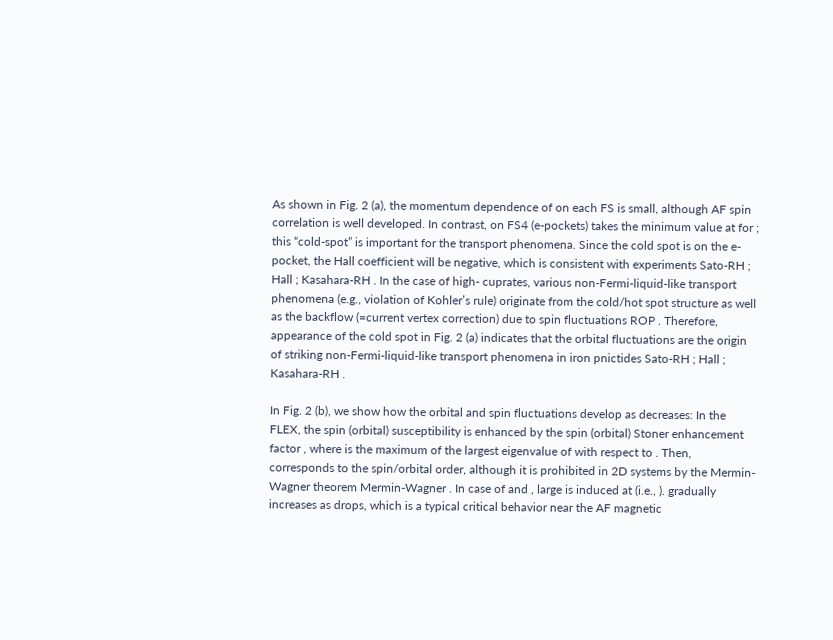As shown in Fig. 2 (a), the momentum dependence of on each FS is small, although AF spin correlation is well developed. In contrast, on FS4 (e-pockets) takes the minimum value at for ; this “cold-spot” is important for the transport phenomena. Since the cold spot is on the e-pocket, the Hall coefficient will be negative, which is consistent with experiments Sato-RH ; Hall ; Kasahara-RH . In the case of high- cuprates, various non-Fermi-liquid-like transport phenomena (e.g., violation of Kohler’s rule) originate from the cold/hot spot structure as well as the backflow (=current vertex correction) due to spin fluctuations ROP . Therefore, appearance of the cold spot in Fig. 2 (a) indicates that the orbital fluctuations are the origin of striking non-Fermi-liquid-like transport phenomena in iron pnictides Sato-RH ; Hall ; Kasahara-RH .

In Fig. 2 (b), we show how the orbital and spin fluctuations develop as decreases: In the FLEX, the spin (orbital) susceptibility is enhanced by the spin (orbital) Stoner enhancement factor , where is the maximum of the largest eigenvalue of with respect to . Then, corresponds to the spin/orbital order, although it is prohibited in 2D systems by the Mermin-Wagner theorem Mermin-Wagner . In case of and , large is induced at (i.e., ). gradually increases as drops, which is a typical critical behavior near the AF magnetic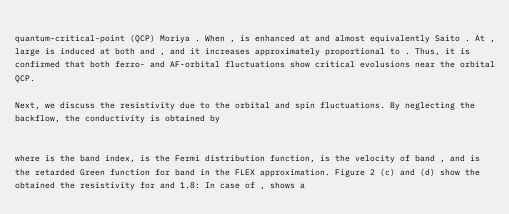quantum-critical-point (QCP) Moriya . When , is enhanced at and almost equivalently Saito . At , large is induced at both and , and it increases approximately proportional to . Thus, it is confirmed that both ferro- and AF-orbital fluctuations show critical evolusions near the orbital QCP.

Next, we discuss the resistivity due to the orbital and spin fluctuations. By neglecting the backflow, the conductivity is obtained by


where is the band index, is the Fermi distribution function, is the velocity of band , and is the retarded Green function for band in the FLEX approximation. Figure 2 (c) and (d) show the obtained the resistivity for and 1.8: In case of , shows a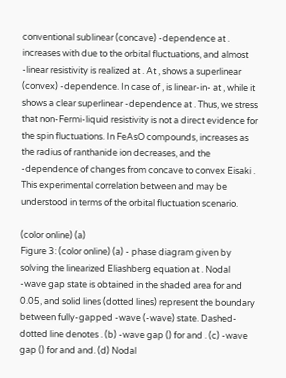conventional sublinear (concave) -dependence at . increases with due to the orbital fluctuations, and almost -linear resistivity is realized at . At , shows a superlinear (convex) -dependence. In case of , is linear-in- at , while it shows a clear superlinear -dependence at . Thus, we stress that non-Fermi-liquid resistivity is not a direct evidence for the spin fluctuations. In FeAsO compounds, increases as the radius of ranthanide ion decreases, and the -dependence of changes from concave to convex Eisaki . This experimental correlation between and may be understood in terms of the orbital fluctuation scenario.

(color online) (a)
Figure 3: (color online) (a) - phase diagram given by solving the linearized Eliashberg equation at . Nodal -wave gap state is obtained in the shaded area for and 0.05, and solid lines (dotted lines) represent the boundary between fully-gapped -wave (-wave) state. Dashed-dotted line denotes . (b) -wave gap () for and . (c) -wave gap () for and and. (d) Nodal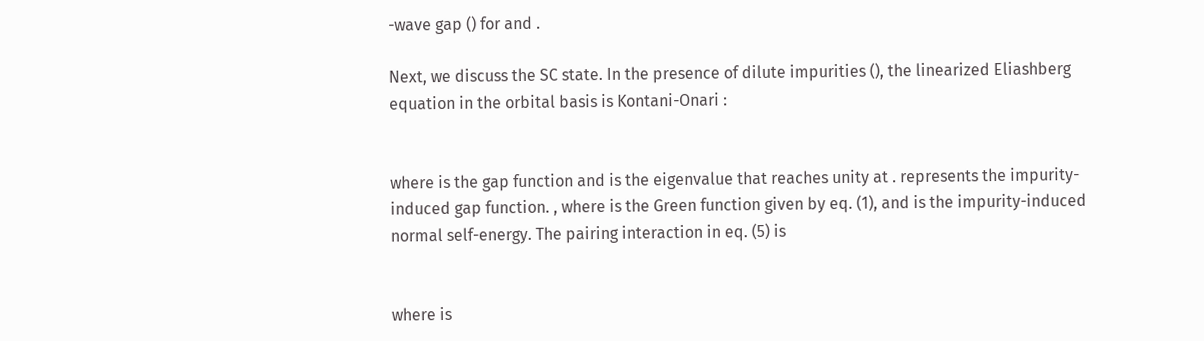-wave gap () for and .

Next, we discuss the SC state. In the presence of dilute impurities (), the linearized Eliashberg equation in the orbital basis is Kontani-Onari :


where is the gap function and is the eigenvalue that reaches unity at . represents the impurity-induced gap function. , where is the Green function given by eq. (1), and is the impurity-induced normal self-energy. The pairing interaction in eq. (5) is


where is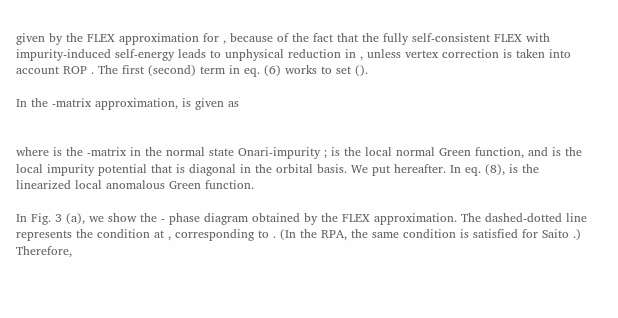given by the FLEX approximation for , because of the fact that the fully self-consistent FLEX with impurity-induced self-energy leads to unphysical reduction in , unless vertex correction is taken into account ROP . The first (second) term in eq. (6) works to set ().

In the -matrix approximation, is given as


where is the -matrix in the normal state Onari-impurity ; is the local normal Green function, and is the local impurity potential that is diagonal in the orbital basis. We put hereafter. In eq. (8), is the linearized local anomalous Green function.

In Fig. 3 (a), we show the - phase diagram obtained by the FLEX approximation. The dashed-dotted line represents the condition at , corresponding to . (In the RPA, the same condition is satisfied for Saito .) Therefore,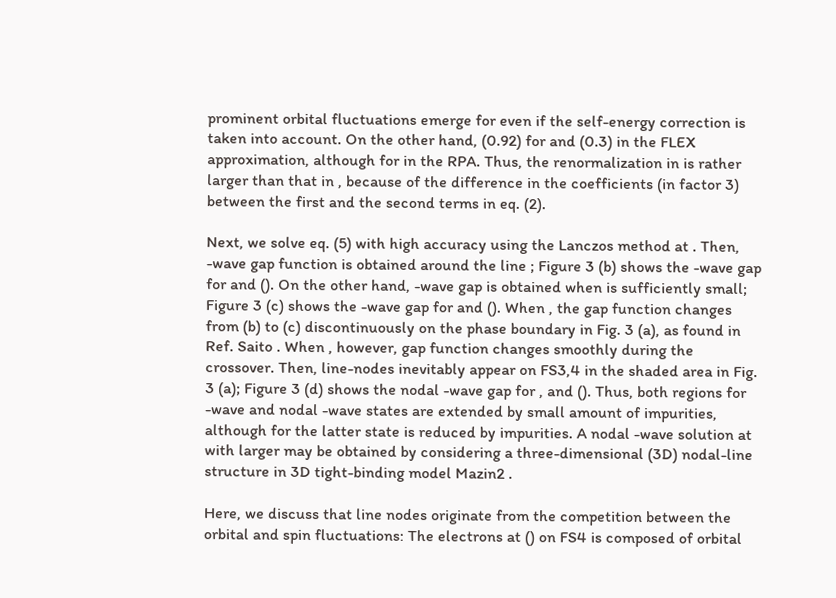prominent orbital fluctuations emerge for even if the self-energy correction is taken into account. On the other hand, (0.92) for and (0.3) in the FLEX approximation, although for in the RPA. Thus, the renormalization in is rather larger than that in , because of the difference in the coefficients (in factor 3) between the first and the second terms in eq. (2).

Next, we solve eq. (5) with high accuracy using the Lanczos method at . Then, -wave gap function is obtained around the line ; Figure 3 (b) shows the -wave gap for and (). On the other hand, -wave gap is obtained when is sufficiently small; Figure 3 (c) shows the -wave gap for and (). When , the gap function changes from (b) to (c) discontinuously on the phase boundary in Fig. 3 (a), as found in Ref. Saito . When , however, gap function changes smoothly during the crossover. Then, line-nodes inevitably appear on FS3,4 in the shaded area in Fig. 3 (a); Figure 3 (d) shows the nodal -wave gap for , and (). Thus, both regions for -wave and nodal -wave states are extended by small amount of impurities, although for the latter state is reduced by impurities. A nodal -wave solution at with larger may be obtained by considering a three-dimensional (3D) nodal-line structure in 3D tight-binding model Mazin2 .

Here, we discuss that line nodes originate from the competition between the orbital and spin fluctuations: The electrons at () on FS4 is composed of orbital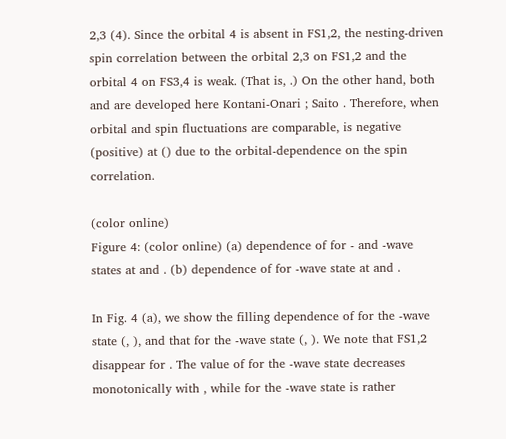2,3 (4). Since the orbital 4 is absent in FS1,2, the nesting-driven spin correlation between the orbital 2,3 on FS1,2 and the orbital 4 on FS3,4 is weak. (That is, .) On the other hand, both and are developed here Kontani-Onari ; Saito . Therefore, when orbital and spin fluctuations are comparable, is negative (positive) at () due to the orbital-dependence on the spin correlation.

(color online)
Figure 4: (color online) (a) dependence of for - and -wave states at and . (b) dependence of for -wave state at and .

In Fig. 4 (a), we show the filling dependence of for the -wave state (, ), and that for the -wave state (, ). We note that FS1,2 disappear for . The value of for the -wave state decreases monotonically with , while for the -wave state is rather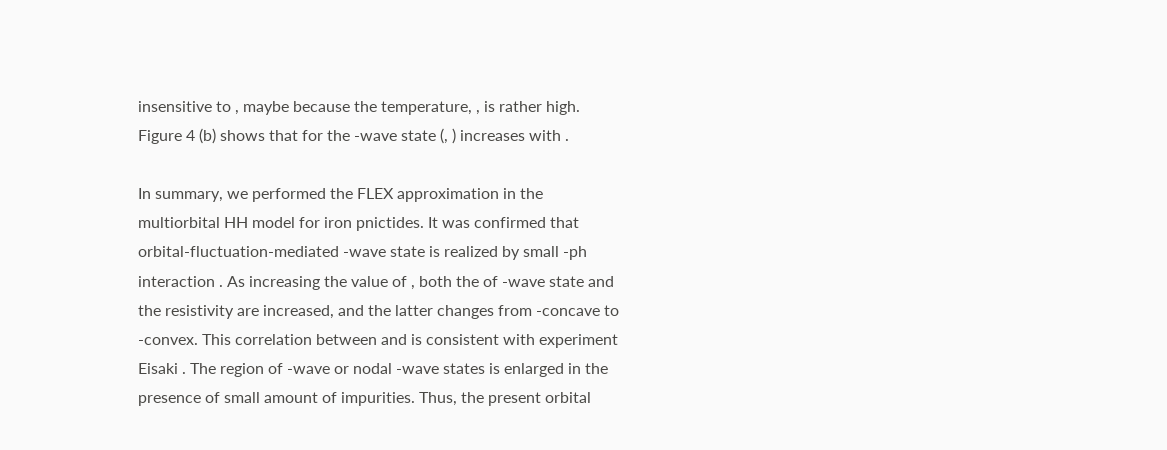insensitive to , maybe because the temperature, , is rather high. Figure 4 (b) shows that for the -wave state (, ) increases with .

In summary, we performed the FLEX approximation in the multiorbital HH model for iron pnictides. It was confirmed that orbital-fluctuation-mediated -wave state is realized by small -ph interaction . As increasing the value of , both the of -wave state and the resistivity are increased, and the latter changes from -concave to -convex. This correlation between and is consistent with experiment Eisaki . The region of -wave or nodal -wave states is enlarged in the presence of small amount of impurities. Thus, the present orbital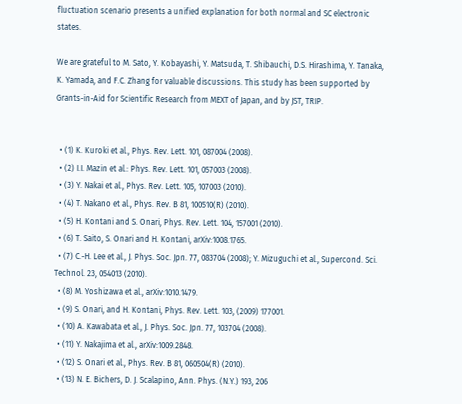fluctuation scenario presents a unified explanation for both normal and SC electronic states.

We are grateful to M. Sato, Y. Kobayashi, Y. Matsuda, T. Shibauchi, D.S. Hirashima, Y. Tanaka, K. Yamada, and F.C. Zhang for valuable discussions. This study has been supported by Grants-in-Aid for Scientific Research from MEXT of Japan, and by JST, TRIP.


  • (1) K. Kuroki et al., Phys. Rev. Lett. 101, 087004 (2008).
  • (2) I.I. Mazin et al.: Phys. Rev. Lett. 101, 057003 (2008).
  • (3) Y. Nakai et al., Phys. Rev. Lett. 105, 107003 (2010).
  • (4) T. Nakano et al., Phys. Rev. B 81, 100510(R) (2010).
  • (5) H. Kontani and S. Onari, Phys. Rev. Lett. 104, 157001 (2010).
  • (6) T. Saito, S. Onari and H. Kontani, arXiv:1008.1765.
  • (7) C.-H. Lee et al., J. Phys. Soc. Jpn. 77, 083704 (2008); Y. Mizuguchi et al., Supercond. Sci. Technol. 23, 054013 (2010).
  • (8) M. Yoshizawa et al., arXiv:1010.1479.
  • (9) S. Onari, and H. Kontani, Phys. Rev. Lett. 103, (2009) 177001.
  • (10) A. Kawabata et al., J. Phys. Soc. Jpn. 77, 103704 (2008).
  • (11) Y. Nakajima et al., arXiv:1009.2848.
  • (12) S. Onari et al., Phys. Rev. B 81, 060504(R) (2010).
  • (13) N. E. Bichers, D. J. Scalapino, Ann. Phys. (N.Y.) 193, 206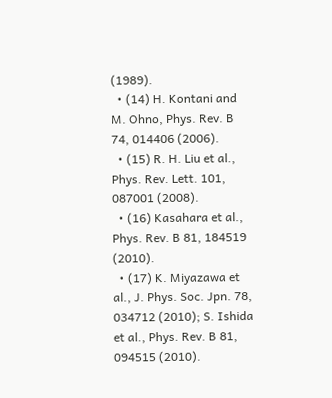(1989).
  • (14) H. Kontani and M. Ohno, Phys. Rev. B 74, 014406 (2006).
  • (15) R. H. Liu et al., Phys. Rev. Lett. 101, 087001 (2008).
  • (16) Kasahara et al., Phys. Rev. B 81, 184519 (2010).
  • (17) K. Miyazawa et al., J. Phys. Soc. Jpn. 78, 034712 (2010); S. Ishida et al., Phys. Rev. B 81, 094515 (2010).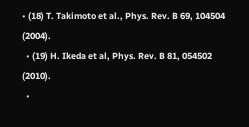• (18) T. Takimoto et al., Phys. Rev. B 69, 104504 (2004).
  • (19) H. Ikeda et al, Phys. Rev. B 81, 054502 (2010).
  •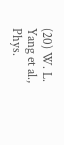(20) W. L. Yang et al., Phys.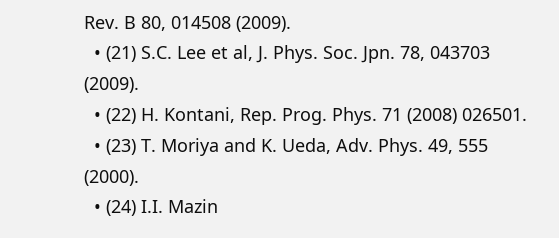Rev. B 80, 014508 (2009).
  • (21) S.C. Lee et al, J. Phys. Soc. Jpn. 78, 043703 (2009).
  • (22) H. Kontani, Rep. Prog. Phys. 71 (2008) 026501.
  • (23) T. Moriya and K. Ueda, Adv. Phys. 49, 555 (2000).
  • (24) I.I. Mazin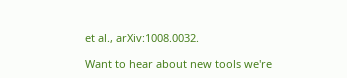et al., arXiv:1008.0032.

Want to hear about new tools we're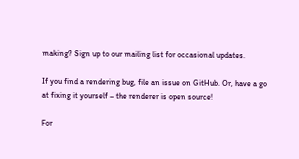making? Sign up to our mailing list for occasional updates.

If you find a rendering bug, file an issue on GitHub. Or, have a go at fixing it yourself – the renderer is open source!

For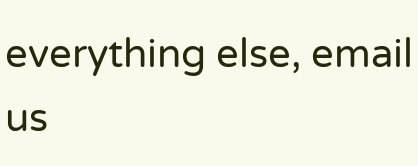everything else, email us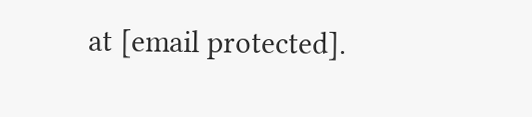at [email protected].